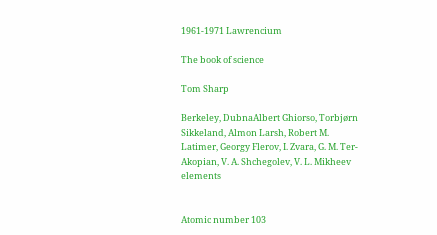1961-1971 Lawrencium

The book of science

Tom Sharp

Berkeley, DubnaAlbert Ghiorso, Torbjørn Sikkeland, Almon Larsh, Robert M. Latimer, Georgy Flerov, I. Zvara, G. M. Ter-Akopian, V. A. Shchegolev, V. L. Mikheev elements


Atomic number 103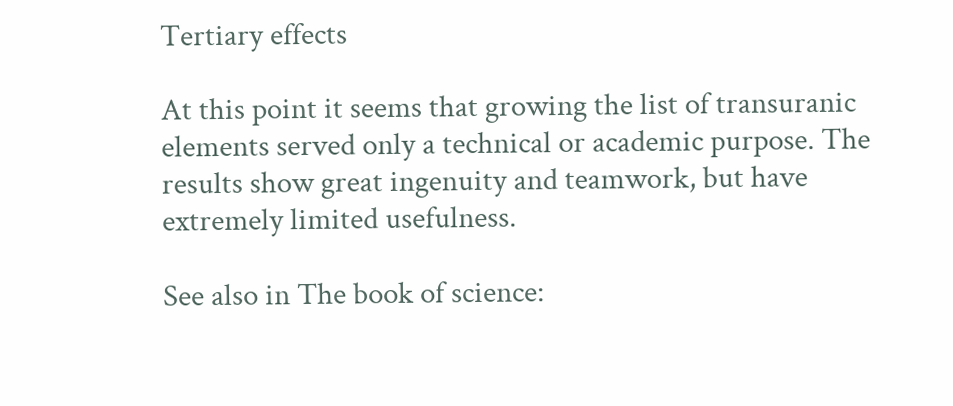Tertiary effects

At this point it seems that growing the list of transuranic elements served only a technical or academic purpose. The results show great ingenuity and teamwork, but have extremely limited usefulness.

See also in The book of science: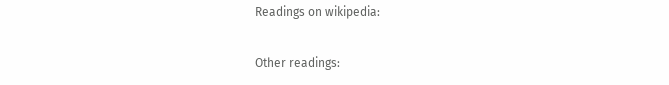Readings on wikipedia:

Other readings: